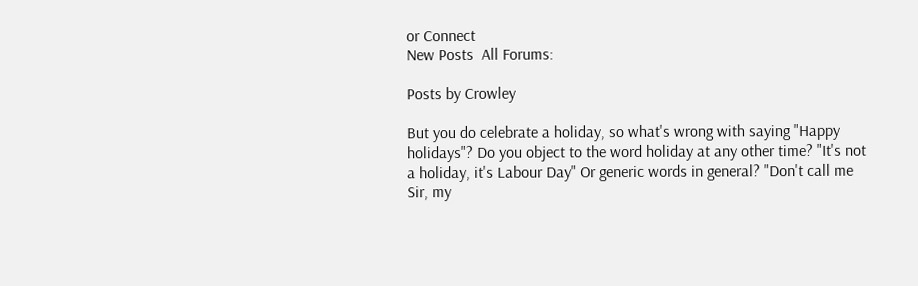or Connect
New Posts  All Forums:

Posts by Crowley

But you do celebrate a holiday, so what's wrong with saying "Happy holidays"? Do you object to the word holiday at any other time? "It's not a holiday, it's Labour Day" Or generic words in general? "Don't call me Sir, my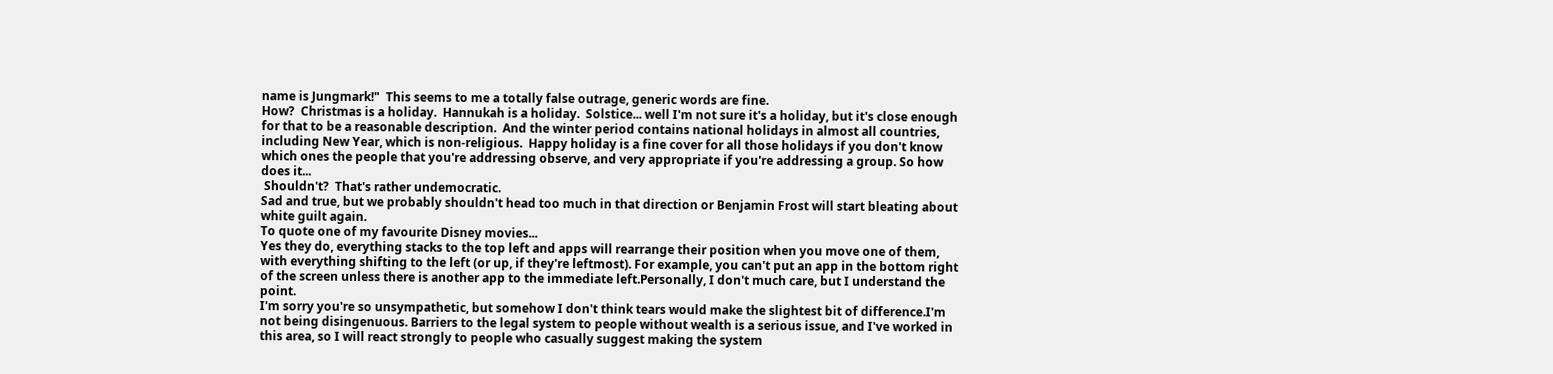name is Jungmark!"  This seems to me a totally false outrage, generic words are fine.
How?  Christmas is a holiday.  Hannukah is a holiday.  Solstice... well I'm not sure it's a holiday, but it's close enough for that to be a reasonable description.  And the winter period contains national holidays in almost all countries, including New Year, which is non-religious.  Happy holiday is a fine cover for all those holidays if you don't know which ones the people that you're addressing observe, and very appropriate if you're addressing a group. So how does it...
 Shouldn't?  That's rather undemocratic.
Sad and true, but we probably shouldn't head too much in that direction or Benjamin Frost will start bleating about white guilt again.
To quote one of my favourite Disney movies...
Yes they do, everything stacks to the top left and apps will rearrange their position when you move one of them, with everything shifting to the left (or up, if they're leftmost). For example, you can't put an app in the bottom right of the screen unless there is another app to the immediate left.Personally, I don't much care, but I understand the point.
I'm sorry you're so unsympathetic, but somehow I don't think tears would make the slightest bit of difference.I'm not being disingenuous. Barriers to the legal system to people without wealth is a serious issue, and I've worked in this area, so I will react strongly to people who casually suggest making the system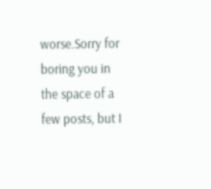worse.Sorry for boring you in the space of a few posts, but I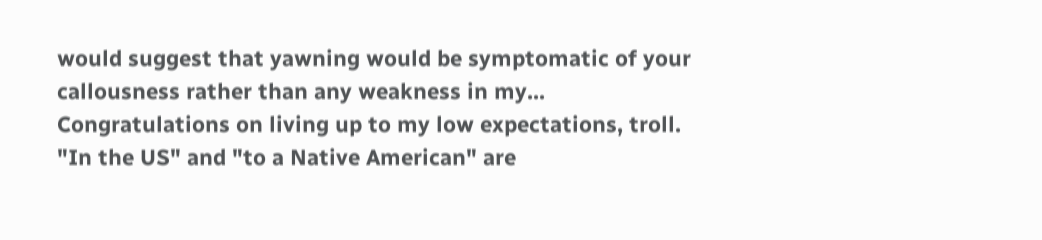would suggest that yawning would be symptomatic of your callousness rather than any weakness in my...
Congratulations on living up to my low expectations, troll.
"In the US" and "to a Native American" are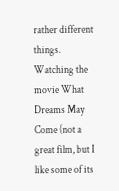rather different things.
Watching the movie What Dreams May Come (not a great film, but I like some of its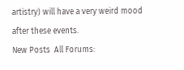artistry) will have a very weird mood after these events.
New Posts  All Forums: